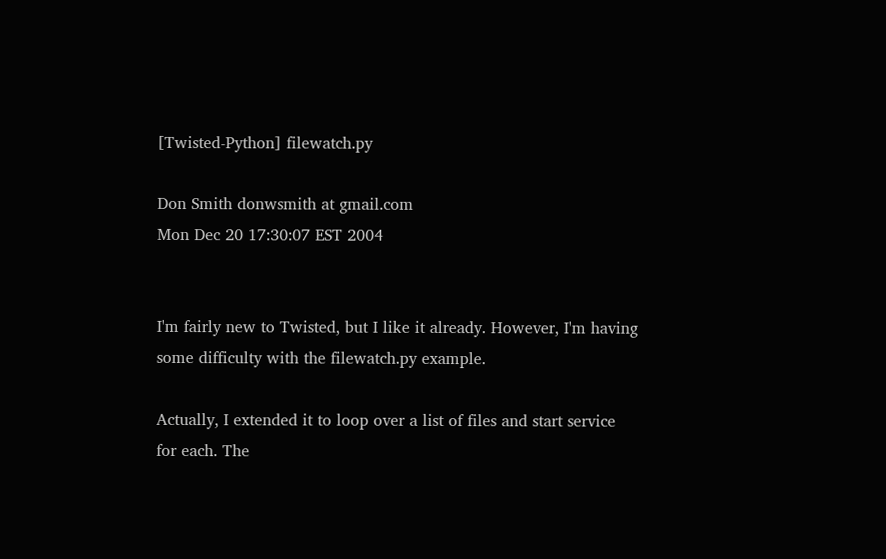[Twisted-Python] filewatch.py

Don Smith donwsmith at gmail.com
Mon Dec 20 17:30:07 EST 2004


I'm fairly new to Twisted, but I like it already. However, I'm having
some difficulty with the filewatch.py example.

Actually, I extended it to loop over a list of files and start service
for each. The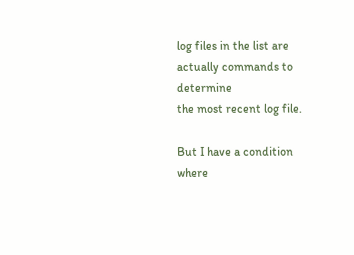log files in the list are actually commands to determine
the most recent log file.

But I have a condition where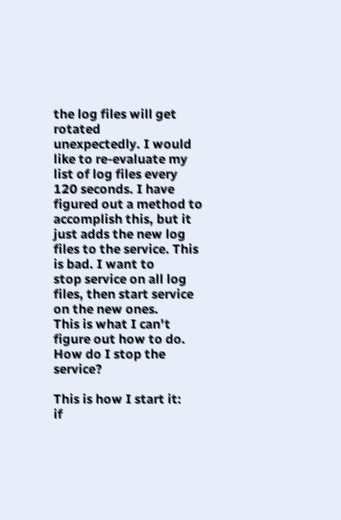the log files will get rotated
unexpectedly. I would like to re-evaluate my list of log files every
120 seconds. I have figured out a method to accomplish this, but it
just adds the new log files to the service. This is bad. I want to
stop service on all log files, then start service on the new ones.
This is what I can't figure out how to do. How do I stop the service?

This is how I start it:
if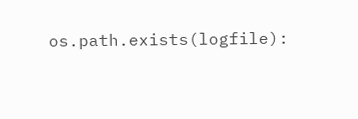os.path.exists(logfile):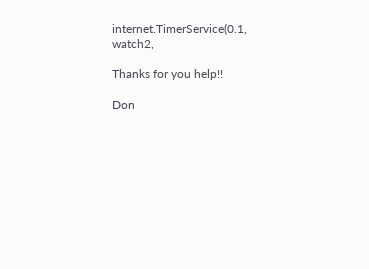internet.TimerService(0.1, watch2,

Thanks for you help!!

Don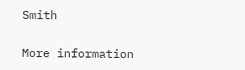Smith

More information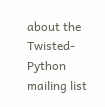about the Twisted-Python mailing list